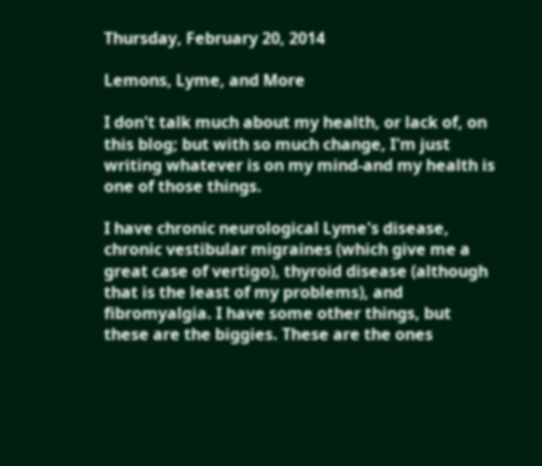Thursday, February 20, 2014

Lemons, Lyme, and More

I don't talk much about my health, or lack of, on this blog; but with so much change, I'm just writing whatever is on my mind-and my health is one of those things.

I have chronic neurological Lyme's disease, chronic vestibular migraines (which give me a great case of vertigo), thyroid disease (although that is the least of my problems), and fibromyalgia. I have some other things, but these are the biggies. These are the ones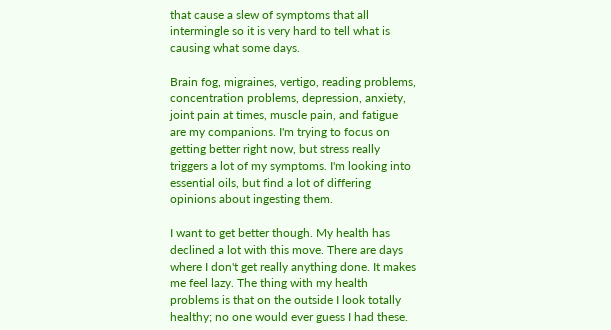that cause a slew of symptoms that all intermingle so it is very hard to tell what is causing what some days.

Brain fog, migraines, vertigo, reading problems, concentration problems, depression, anxiety, joint pain at times, muscle pain, and fatigue are my companions. I'm trying to focus on getting better right now, but stress really triggers a lot of my symptoms. I'm looking into essential oils, but find a lot of differing opinions about ingesting them.

I want to get better though. My health has declined a lot with this move. There are days where I don't get really anything done. It makes me feel lazy. The thing with my health problems is that on the outside I look totally healthy; no one would ever guess I had these.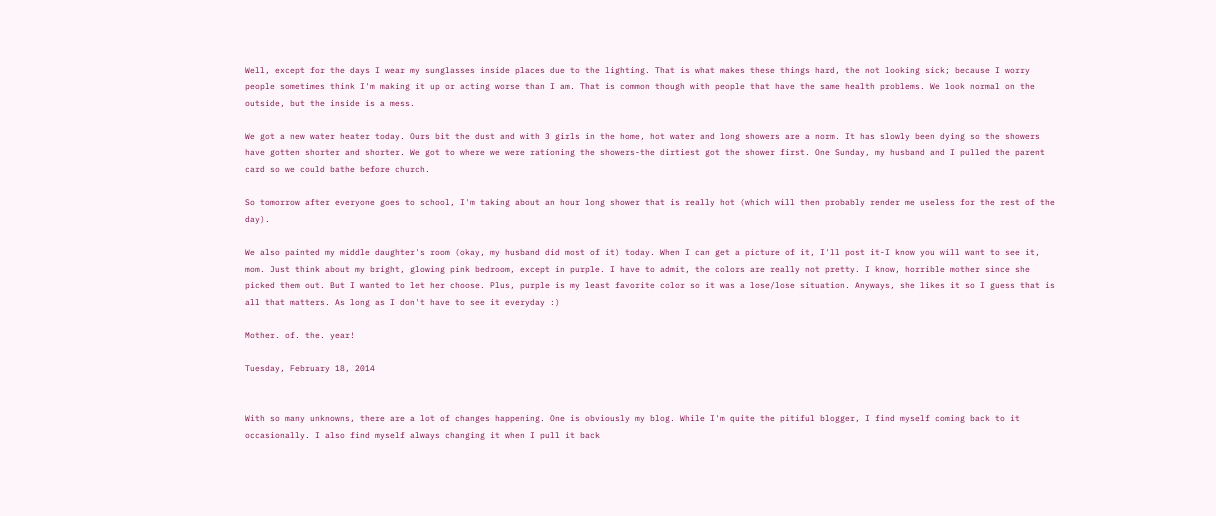Well, except for the days I wear my sunglasses inside places due to the lighting. That is what makes these things hard, the not looking sick; because I worry people sometimes think I'm making it up or acting worse than I am. That is common though with people that have the same health problems. We look normal on the outside, but the inside is a mess.

We got a new water heater today. Ours bit the dust and with 3 girls in the home, hot water and long showers are a norm. It has slowly been dying so the showers have gotten shorter and shorter. We got to where we were rationing the showers-the dirtiest got the shower first. One Sunday, my husband and I pulled the parent card so we could bathe before church.

So tomorrow after everyone goes to school, I'm taking about an hour long shower that is really hot (which will then probably render me useless for the rest of the day).

We also painted my middle daughter's room (okay, my husband did most of it) today. When I can get a picture of it, I'll post it-I know you will want to see it, mom. Just think about my bright, glowing pink bedroom, except in purple. I have to admit, the colors are really not pretty. I know, horrible mother since she picked them out. But I wanted to let her choose. Plus, purple is my least favorite color so it was a lose/lose situation. Anyways, she likes it so I guess that is all that matters. As long as I don't have to see it everyday :)

Mother. of. the. year!

Tuesday, February 18, 2014


With so many unknowns, there are a lot of changes happening. One is obviously my blog. While I'm quite the pitiful blogger, I find myself coming back to it occasionally. I also find myself always changing it when I pull it back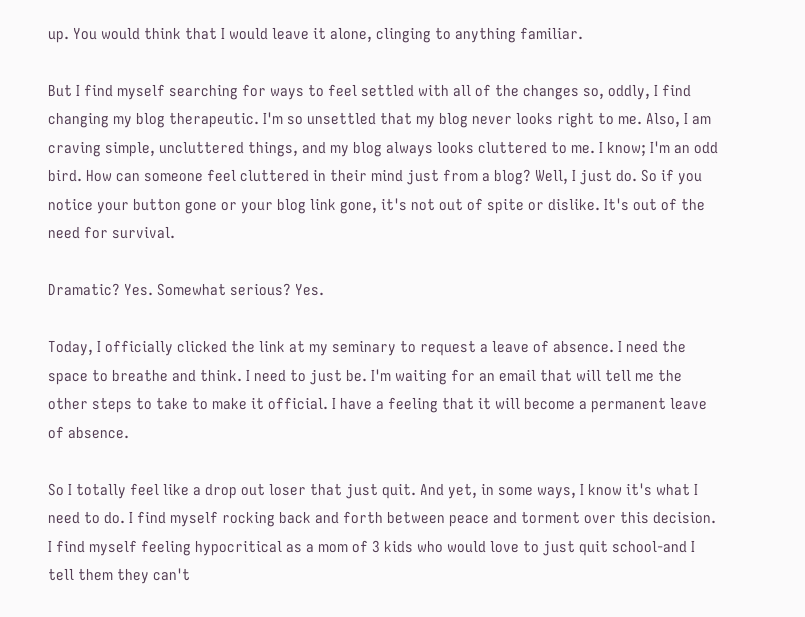up. You would think that I would leave it alone, clinging to anything familiar.

But I find myself searching for ways to feel settled with all of the changes so, oddly, I find changing my blog therapeutic. I'm so unsettled that my blog never looks right to me. Also, I am craving simple, uncluttered things, and my blog always looks cluttered to me. I know; I'm an odd bird. How can someone feel cluttered in their mind just from a blog? Well, I just do. So if you notice your button gone or your blog link gone, it's not out of spite or dislike. It's out of the need for survival.

Dramatic? Yes. Somewhat serious? Yes.

Today, I officially clicked the link at my seminary to request a leave of absence. I need the space to breathe and think. I need to just be. I'm waiting for an email that will tell me the other steps to take to make it official. I have a feeling that it will become a permanent leave of absence.

So I totally feel like a drop out loser that just quit. And yet, in some ways, I know it's what I need to do. I find myself rocking back and forth between peace and torment over this decision. I find myself feeling hypocritical as a mom of 3 kids who would love to just quit school-and I tell them they can't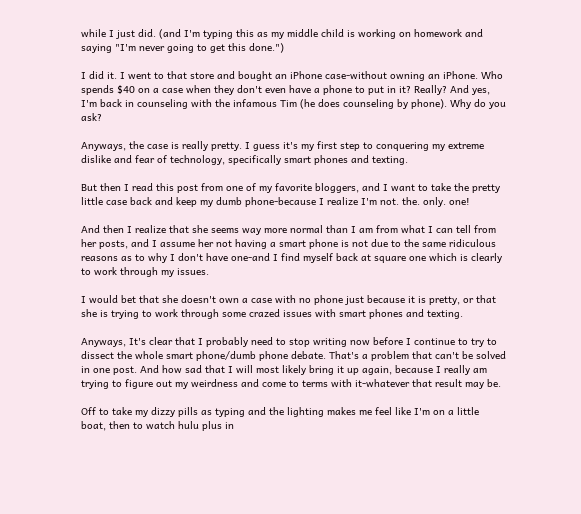while I just did. (and I'm typing this as my middle child is working on homework and saying "I'm never going to get this done.")

I did it. I went to that store and bought an iPhone case-without owning an iPhone. Who spends $40 on a case when they don't even have a phone to put in it? Really? And yes, I'm back in counseling with the infamous Tim (he does counseling by phone). Why do you ask?

Anyways, the case is really pretty. I guess it's my first step to conquering my extreme dislike and fear of technology, specifically smart phones and texting.

But then I read this post from one of my favorite bloggers, and I want to take the pretty little case back and keep my dumb phone-because I realize I'm not. the. only. one!

And then I realize that she seems way more normal than I am from what I can tell from her posts, and I assume her not having a smart phone is not due to the same ridiculous reasons as to why I don't have one-and I find myself back at square one which is clearly to work through my issues.

I would bet that she doesn't own a case with no phone just because it is pretty, or that she is trying to work through some crazed issues with smart phones and texting.

Anyways, It's clear that I probably need to stop writing now before I continue to try to dissect the whole smart phone/dumb phone debate. That's a problem that can't be solved in one post. And how sad that I will most likely bring it up again, because I really am trying to figure out my weirdness and come to terms with it-whatever that result may be.

Off to take my dizzy pills as typing and the lighting makes me feel like I'm on a little boat, then to watch hulu plus in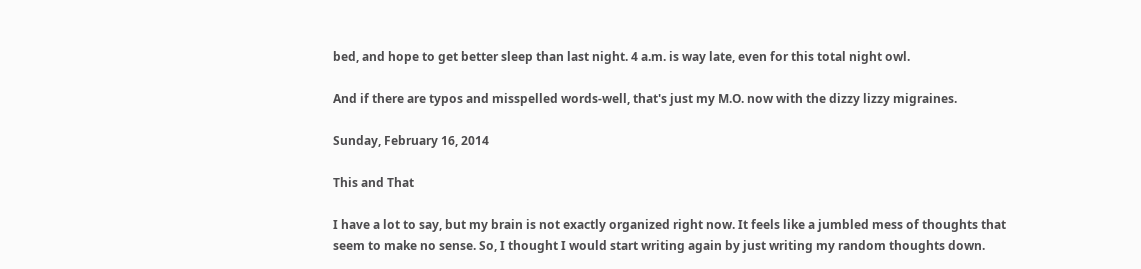bed, and hope to get better sleep than last night. 4 a.m. is way late, even for this total night owl.

And if there are typos and misspelled words-well, that's just my M.O. now with the dizzy lizzy migraines.

Sunday, February 16, 2014

This and That

I have a lot to say, but my brain is not exactly organized right now. It feels like a jumbled mess of thoughts that seem to make no sense. So, I thought I would start writing again by just writing my random thoughts down.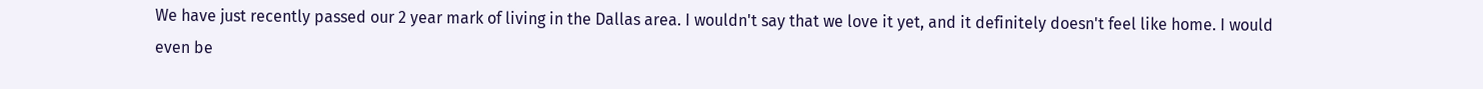We have just recently passed our 2 year mark of living in the Dallas area. I wouldn't say that we love it yet, and it definitely doesn't feel like home. I would even be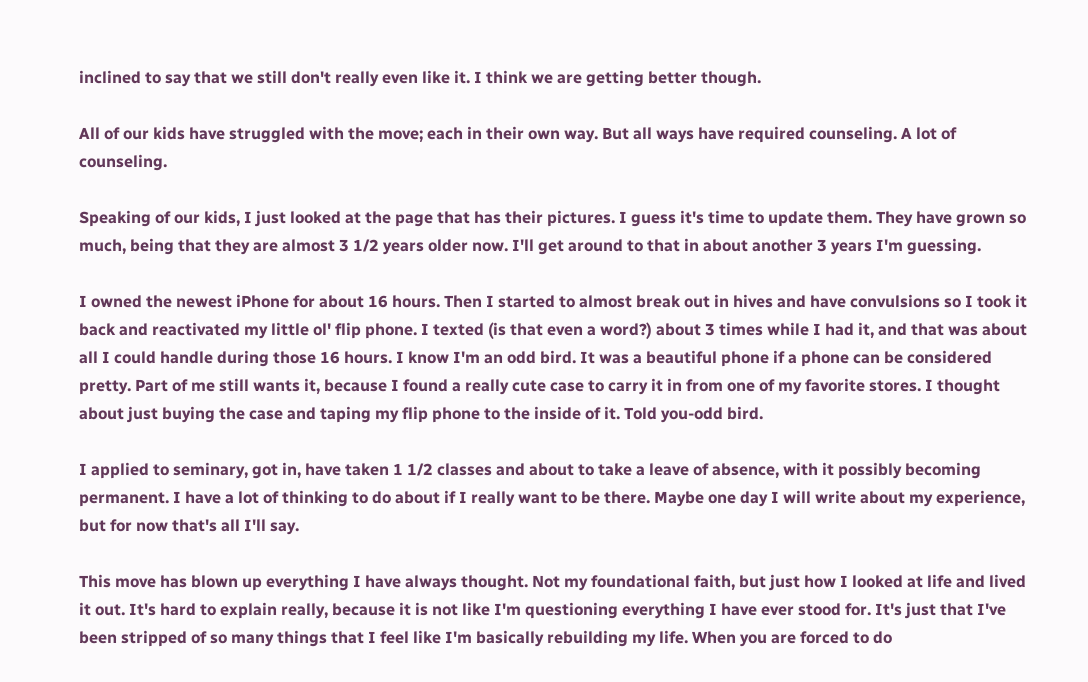inclined to say that we still don't really even like it. I think we are getting better though.

All of our kids have struggled with the move; each in their own way. But all ways have required counseling. A lot of counseling.

Speaking of our kids, I just looked at the page that has their pictures. I guess it's time to update them. They have grown so much, being that they are almost 3 1/2 years older now. I'll get around to that in about another 3 years I'm guessing.

I owned the newest iPhone for about 16 hours. Then I started to almost break out in hives and have convulsions so I took it back and reactivated my little ol' flip phone. I texted (is that even a word?) about 3 times while I had it, and that was about all I could handle during those 16 hours. I know I'm an odd bird. It was a beautiful phone if a phone can be considered pretty. Part of me still wants it, because I found a really cute case to carry it in from one of my favorite stores. I thought about just buying the case and taping my flip phone to the inside of it. Told you-odd bird.

I applied to seminary, got in, have taken 1 1/2 classes and about to take a leave of absence, with it possibly becoming permanent. I have a lot of thinking to do about if I really want to be there. Maybe one day I will write about my experience, but for now that's all I'll say.

This move has blown up everything I have always thought. Not my foundational faith, but just how I looked at life and lived it out. It's hard to explain really, because it is not like I'm questioning everything I have ever stood for. It's just that I've been stripped of so many things that I feel like I'm basically rebuilding my life. When you are forced to do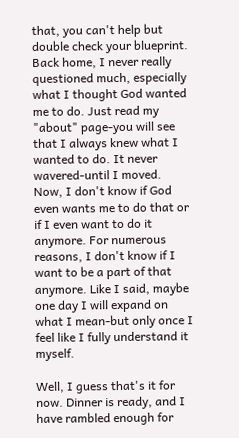that, you can't help but double check your blueprint. Back home, I never really questioned much, especially what I thought God wanted me to do. Just read my "about" page-you will see that I always knew what I wanted to do. It never wavered-until I moved. Now, I don't know if God even wants me to do that or if I even want to do it anymore. For numerous reasons, I don't know if I want to be a part of that anymore. Like I said, maybe one day I will expand on what I mean-but only once I feel like I fully understand it myself.

Well, I guess that's it for now. Dinner is ready, and I have rambled enough for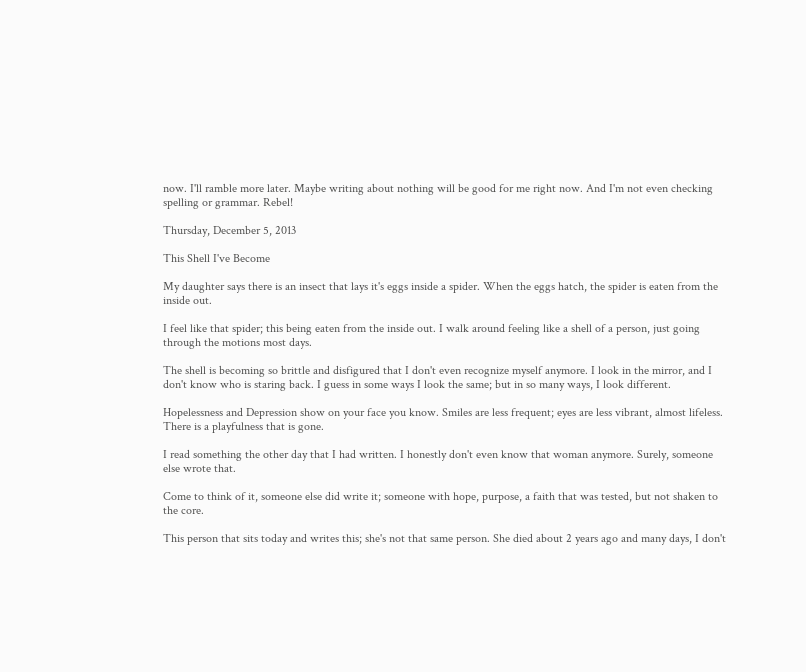now. I'll ramble more later. Maybe writing about nothing will be good for me right now. And I'm not even checking spelling or grammar. Rebel!

Thursday, December 5, 2013

This Shell I've Become

My daughter says there is an insect that lays it's eggs inside a spider. When the eggs hatch, the spider is eaten from the inside out.

I feel like that spider; this being eaten from the inside out. I walk around feeling like a shell of a person, just going through the motions most days.

The shell is becoming so brittle and disfigured that I don't even recognize myself anymore. I look in the mirror, and I don't know who is staring back. I guess in some ways I look the same; but in so many ways, I look different.

Hopelessness and Depression show on your face you know. Smiles are less frequent; eyes are less vibrant, almost lifeless. There is a playfulness that is gone.

I read something the other day that I had written. I honestly don't even know that woman anymore. Surely, someone else wrote that.

Come to think of it, someone else did write it; someone with hope, purpose, a faith that was tested, but not shaken to the core.

This person that sits today and writes this; she's not that same person. She died about 2 years ago and many days, I don't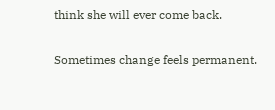think she will ever come back.

Sometimes change feels permanent.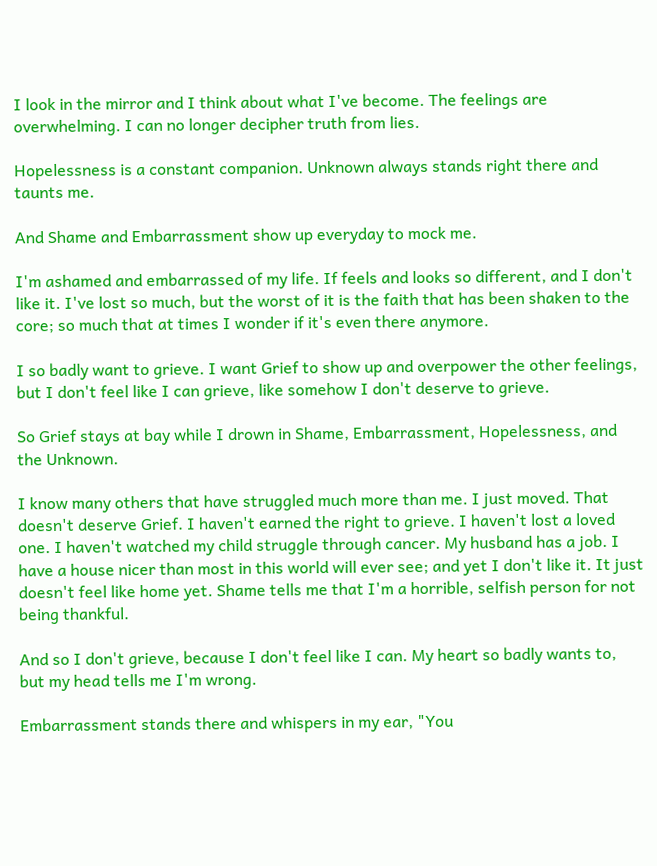I look in the mirror and I think about what I've become. The feelings are overwhelming. I can no longer decipher truth from lies.

Hopelessness is a constant companion. Unknown always stands right there and taunts me.

And Shame and Embarrassment show up everyday to mock me.

I'm ashamed and embarrassed of my life. If feels and looks so different, and I don't like it. I've lost so much, but the worst of it is the faith that has been shaken to the core; so much that at times I wonder if it's even there anymore.

I so badly want to grieve. I want Grief to show up and overpower the other feelings, but I don't feel like I can grieve, like somehow I don't deserve to grieve.

So Grief stays at bay while I drown in Shame, Embarrassment, Hopelessness, and the Unknown.

I know many others that have struggled much more than me. I just moved. That doesn't deserve Grief. I haven't earned the right to grieve. I haven't lost a loved one. I haven't watched my child struggle through cancer. My husband has a job. I have a house nicer than most in this world will ever see; and yet I don't like it. It just doesn't feel like home yet. Shame tells me that I'm a horrible, selfish person for not being thankful.

And so I don't grieve, because I don't feel like I can. My heart so badly wants to, but my head tells me I'm wrong.

Embarrassment stands there and whispers in my ear, "You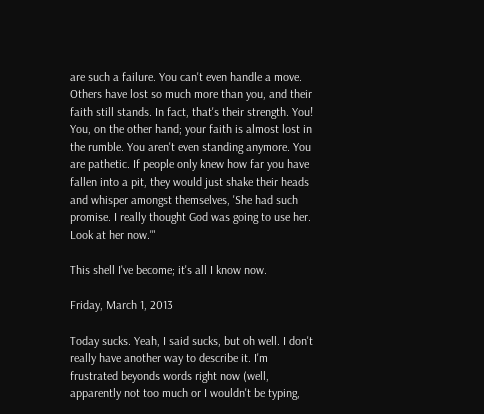are such a failure. You can't even handle a move. Others have lost so much more than you, and their faith still stands. In fact, that's their strength. You! You, on the other hand; your faith is almost lost in the rumble. You aren't even standing anymore. You are pathetic. If people only knew how far you have fallen into a pit, they would just shake their heads and whisper amongst themselves, 'She had such promise. I really thought God was going to use her. Look at her now.'"

This shell I've become; it's all I know now.

Friday, March 1, 2013

Today sucks. Yeah, I said sucks, but oh well. I don't really have another way to describe it. I'm frustrated beyonds words right now (well, apparently not too much or I wouldn't be typing,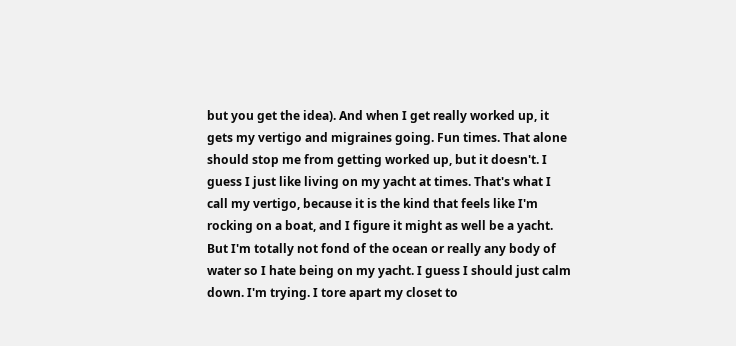but you get the idea). And when I get really worked up, it gets my vertigo and migraines going. Fun times. That alone should stop me from getting worked up, but it doesn't. I guess I just like living on my yacht at times. That's what I call my vertigo, because it is the kind that feels like I'm rocking on a boat, and I figure it might as well be a yacht. But I'm totally not fond of the ocean or really any body of water so I hate being on my yacht. I guess I should just calm down. I'm trying. I tore apart my closet to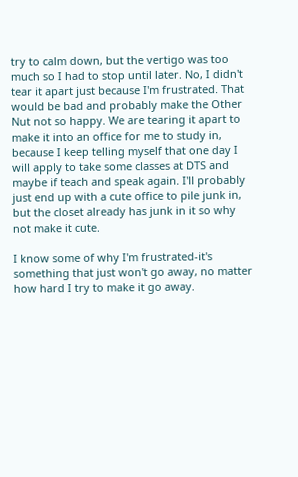try to calm down, but the vertigo was too much so I had to stop until later. No, I didn't tear it apart just because I'm frustrated. That would be bad and probably make the Other Nut not so happy. We are tearing it apart to make it into an office for me to study in, because I keep telling myself that one day I will apply to take some classes at DTS and maybe if teach and speak again. I'll probably just end up with a cute office to pile junk in, but the closet already has junk in it so why not make it cute.

I know some of why I'm frustrated-it's something that just won't go away, no matter how hard I try to make it go away.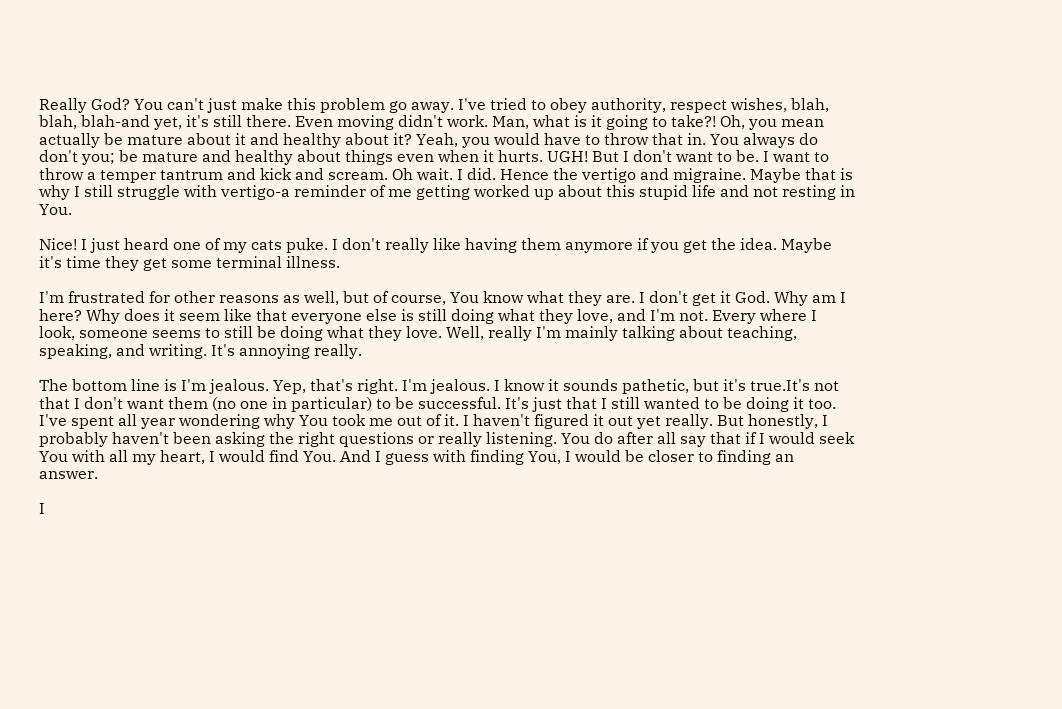Really God? You can't just make this problem go away. I've tried to obey authority, respect wishes, blah, blah, blah-and yet, it's still there. Even moving didn't work. Man, what is it going to take?! Oh, you mean actually be mature about it and healthy about it? Yeah, you would have to throw that in. You always do don't you; be mature and healthy about things even when it hurts. UGH! But I don't want to be. I want to throw a temper tantrum and kick and scream. Oh wait. I did. Hence the vertigo and migraine. Maybe that is why I still struggle with vertigo-a reminder of me getting worked up about this stupid life and not resting in You.

Nice! I just heard one of my cats puke. I don't really like having them anymore if you get the idea. Maybe it's time they get some terminal illness.

I'm frustrated for other reasons as well, but of course, You know what they are. I don't get it God. Why am I here? Why does it seem like that everyone else is still doing what they love, and I'm not. Every where I look, someone seems to still be doing what they love. Well, really I'm mainly talking about teaching, speaking, and writing. It's annoying really.

The bottom line is I'm jealous. Yep, that's right. I'm jealous. I know it sounds pathetic, but it's true.It's not that I don't want them (no one in particular) to be successful. It's just that I still wanted to be doing it too. I've spent all year wondering why You took me out of it. I haven't figured it out yet really. But honestly, I probably haven't been asking the right questions or really listening. You do after all say that if I would seek You with all my heart, I would find You. And I guess with finding You, I would be closer to finding an answer.

I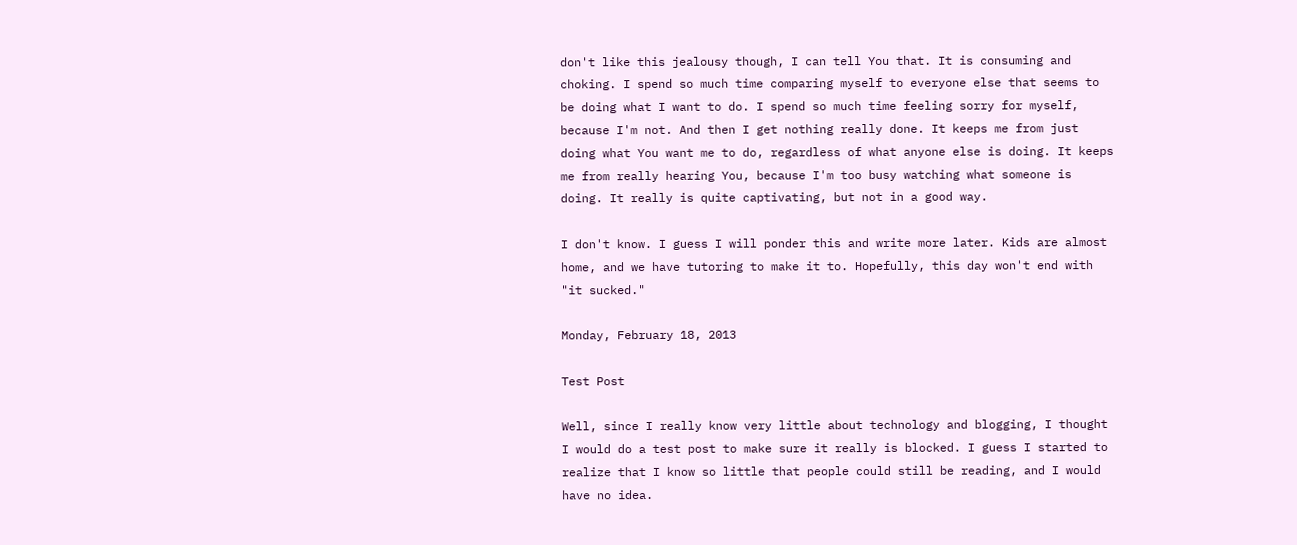don't like this jealousy though, I can tell You that. It is consuming and choking. I spend so much time comparing myself to everyone else that seems to be doing what I want to do. I spend so much time feeling sorry for myself, because I'm not. And then I get nothing really done. It keeps me from just doing what You want me to do, regardless of what anyone else is doing. It keeps me from really hearing You, because I'm too busy watching what someone is doing. It really is quite captivating, but not in a good way.

I don't know. I guess I will ponder this and write more later. Kids are almost home, and we have tutoring to make it to. Hopefully, this day won't end with "it sucked."

Monday, February 18, 2013

Test Post

Well, since I really know very little about technology and blogging, I thought I would do a test post to make sure it really is blocked. I guess I started to realize that I know so little that people could still be reading, and I would have no idea.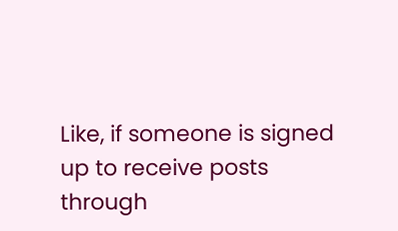Like, if someone is signed up to receive posts through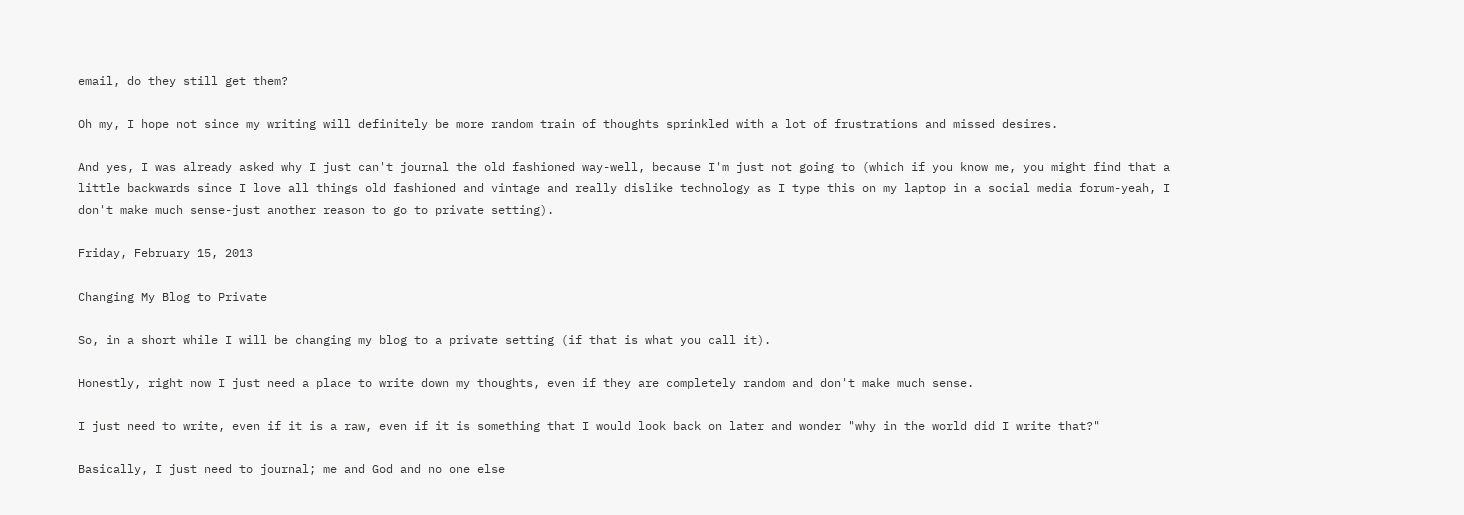email, do they still get them?

Oh my, I hope not since my writing will definitely be more random train of thoughts sprinkled with a lot of frustrations and missed desires.

And yes, I was already asked why I just can't journal the old fashioned way-well, because I'm just not going to (which if you know me, you might find that a little backwards since I love all things old fashioned and vintage and really dislike technology as I type this on my laptop in a social media forum-yeah, I don't make much sense-just another reason to go to private setting).

Friday, February 15, 2013

Changing My Blog to Private

So, in a short while I will be changing my blog to a private setting (if that is what you call it).

Honestly, right now I just need a place to write down my thoughts, even if they are completely random and don't make much sense.

I just need to write, even if it is a raw, even if it is something that I would look back on later and wonder "why in the world did I write that?"

Basically, I just need to journal; me and God and no one else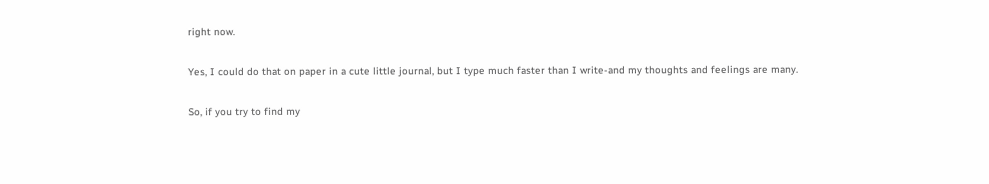right now.

Yes, I could do that on paper in a cute little journal, but I type much faster than I write-and my thoughts and feelings are many.

So, if you try to find my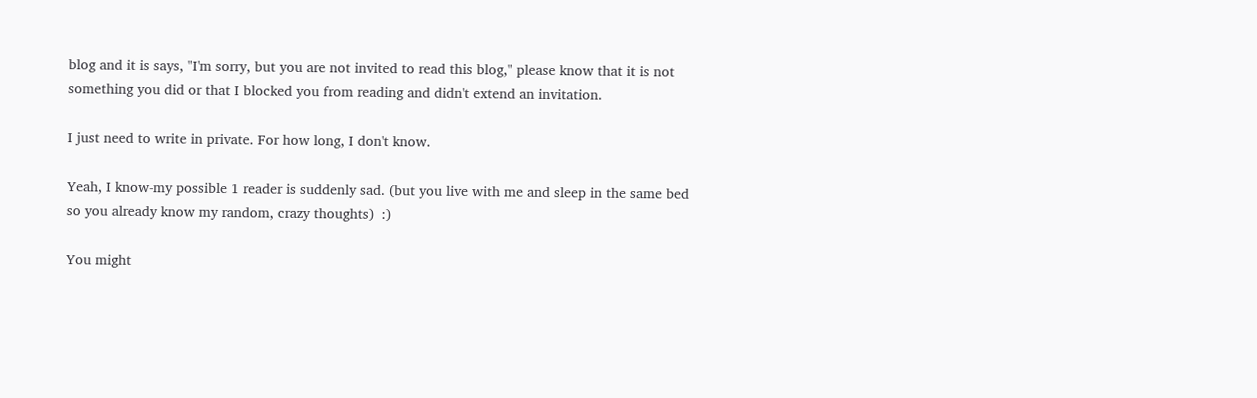blog and it is says, "I'm sorry, but you are not invited to read this blog," please know that it is not something you did or that I blocked you from reading and didn't extend an invitation.

I just need to write in private. For how long, I don't know.

Yeah, I know-my possible 1 reader is suddenly sad. (but you live with me and sleep in the same bed so you already know my random, crazy thoughts)  :)

You might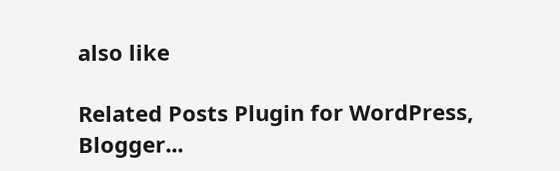also like

Related Posts Plugin for WordPress, Blogger...